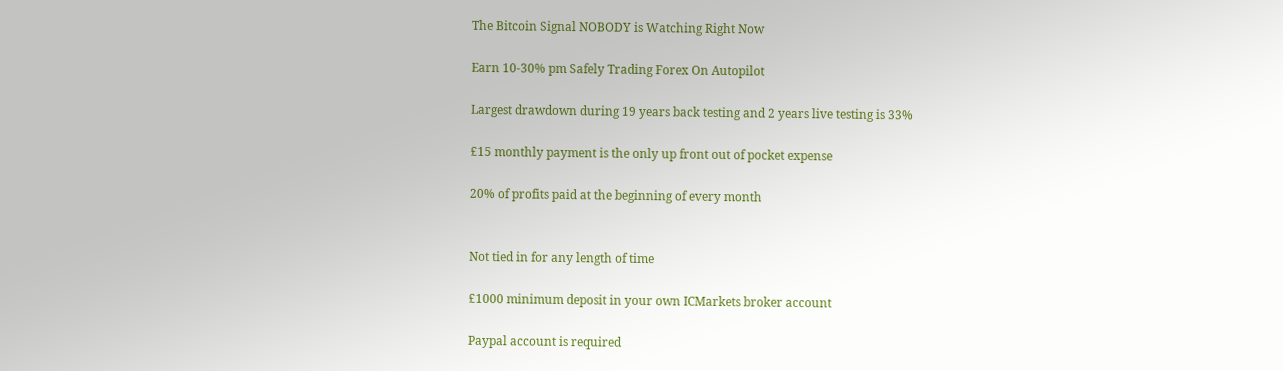The Bitcoin Signal NOBODY is Watching Right Now

Earn 10-30% pm Safely Trading Forex On Autopilot

Largest drawdown during 19 years back testing and 2 years live testing is 33%

£15 monthly payment is the only up front out of pocket expense

20% of profits paid at the beginning of every month


Not tied in for any length of time

£1000 minimum deposit in your own ICMarkets broker account

Paypal account is required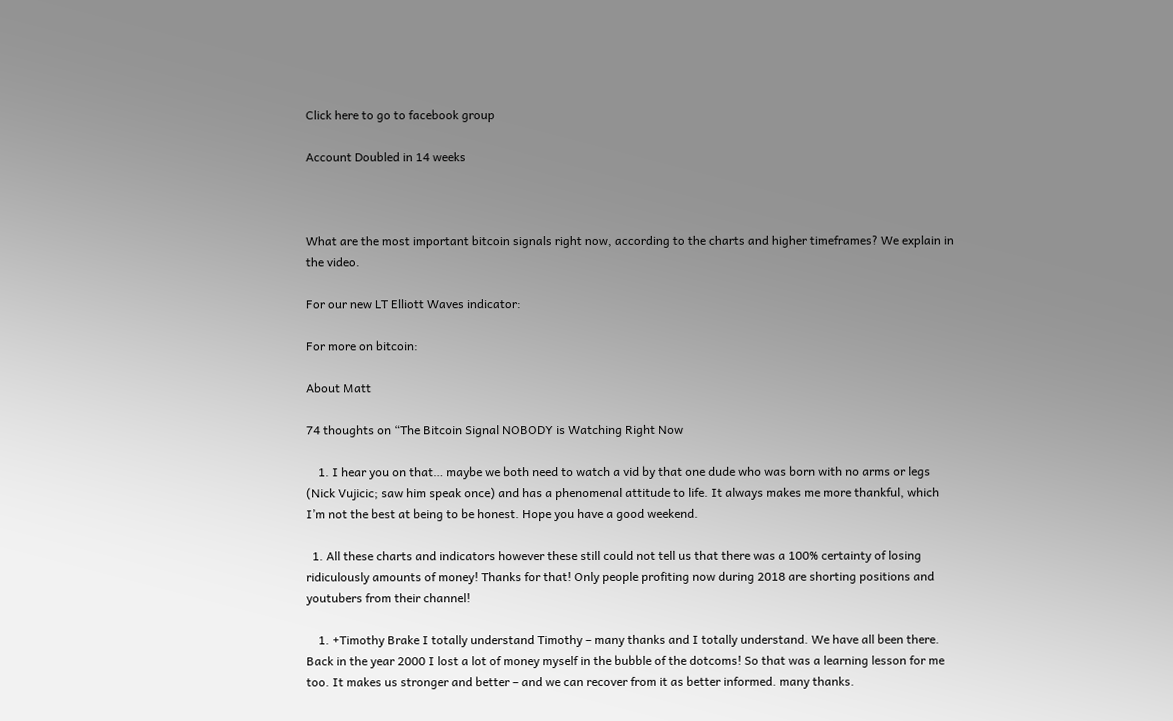Click here to go to facebook group

Account Doubled in 14 weeks



What are the most important bitcoin signals right now, according to the charts and higher timeframes? We explain in the video.

For our new LT Elliott Waves indicator:

For more on bitcoin:

About Matt

74 thoughts on “The Bitcoin Signal NOBODY is Watching Right Now

    1. I hear you on that… maybe we both need to watch a vid by that one dude who was born with no arms or legs (Nick Vujicic; saw him speak once) and has a phenomenal attitude to life. It always makes me more thankful, which I’m not the best at being to be honest. Hope you have a good weekend.

  1. All these charts and indicators however these still could not tell us that there was a 100% certainty of losing ridiculously amounts of money! Thanks for that! Only people profiting now during 2018 are shorting positions and youtubers from their channel!

    1. +Timothy Brake I totally understand Timothy – many thanks and I totally understand. We have all been there. Back in the year 2000 I lost a lot of money myself in the bubble of the dotcoms! So that was a learning lesson for me too. It makes us stronger and better – and we can recover from it as better informed. many thanks.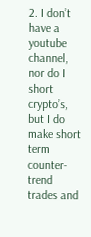2. I don’t have a youtube channel, nor do I short crypto’s, but I do make short term counter-trend trades and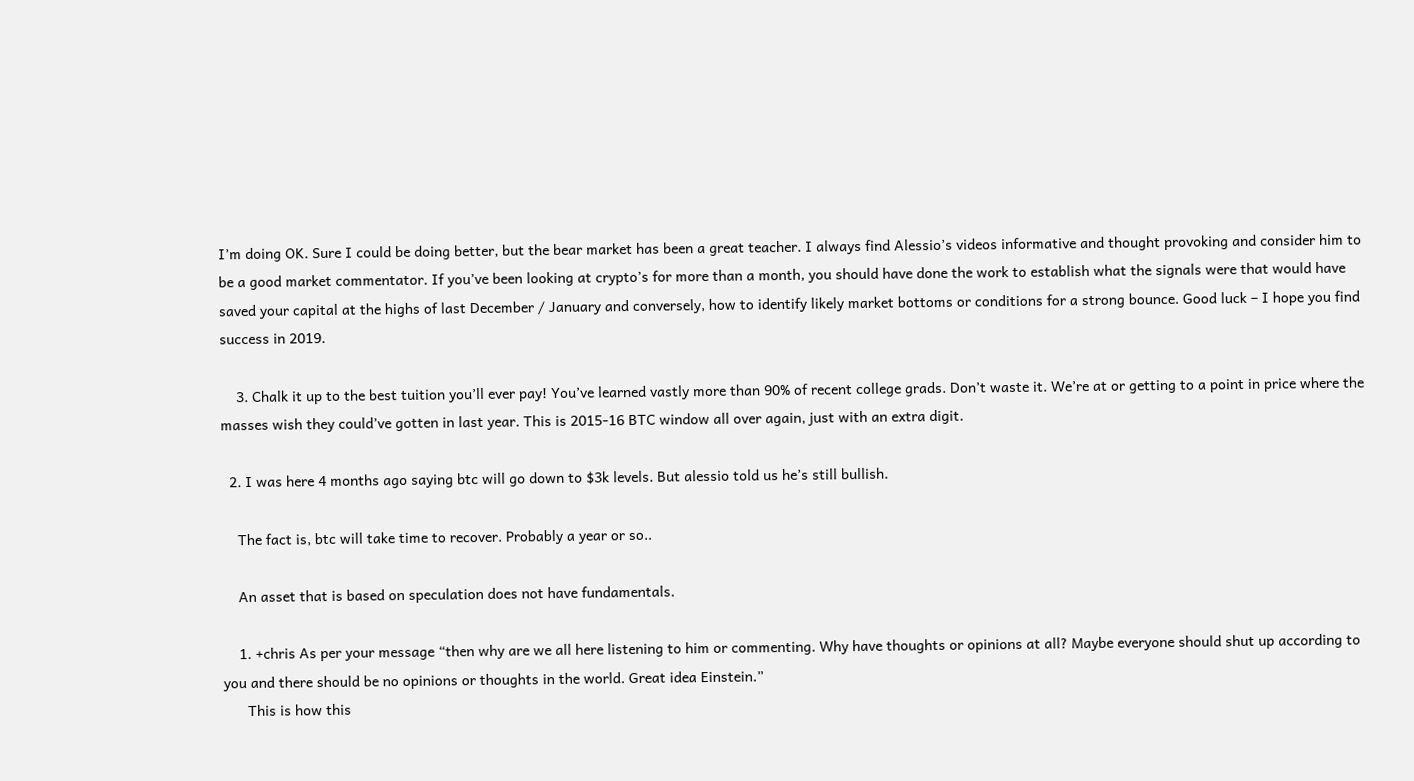I’m doing OK. Sure I could be doing better, but the bear market has been a great teacher. I always find Alessio’s videos informative and thought provoking and consider him to be a good market commentator. If you’ve been looking at crypto’s for more than a month, you should have done the work to establish what the signals were that would have saved your capital at the highs of last December / January and conversely, how to identify likely market bottoms or conditions for a strong bounce. Good luck – I hope you find success in 2019.

    3. Chalk it up to the best tuition you’ll ever pay! You’ve learned vastly more than 90% of recent college grads. Don’t waste it. We’re at or getting to a point in price where the masses wish they could’ve gotten in last year. This is 2015-16 BTC window all over again, just with an extra digit.

  2. I was here 4 months ago saying btc will go down to $3k levels. But alessio told us he’s still bullish.

    The fact is, btc will take time to recover. Probably a year or so..

    An asset that is based on speculation does not have fundamentals.

    1. +chris As per your message “then why are we all here listening to him or commenting. Why have thoughts or opinions at all? Maybe everyone should shut up according to you and there should be no opinions or thoughts in the world. Great idea Einstein.”
      This is how this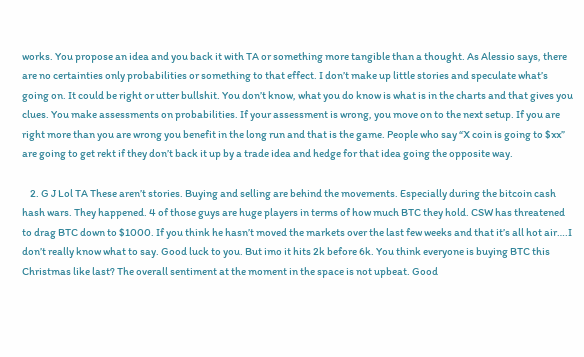works. You propose an idea and you back it with TA or something more tangible than a thought. As Alessio says, there are no certainties only probabilities or something to that effect. I don’t make up little stories and speculate what’s going on. It could be right or utter bullshit. You don’t know, what you do know is what is in the charts and that gives you clues. You make assessments on probabilities. If your assessment is wrong, you move on to the next setup. If you are right more than you are wrong you benefit in the long run and that is the game. People who say “X coin is going to $xx” are going to get rekt if they don’t back it up by a trade idea and hedge for that idea going the opposite way.

    2. G J Lol TA These aren’t stories. Buying and selling are behind the movements. Especially during the bitcoin cash hash wars. They happened. 4 of those guys are huge players in terms of how much BTC they hold. CSW has threatened to drag BTC down to $1000. If you think he hasn’t moved the markets over the last few weeks and that it’s all hot air….I don’t really know what to say. Good luck to you. But imo it hits 2k before 6k. You think everyone is buying BTC this Christmas like last? The overall sentiment at the moment in the space is not upbeat. Good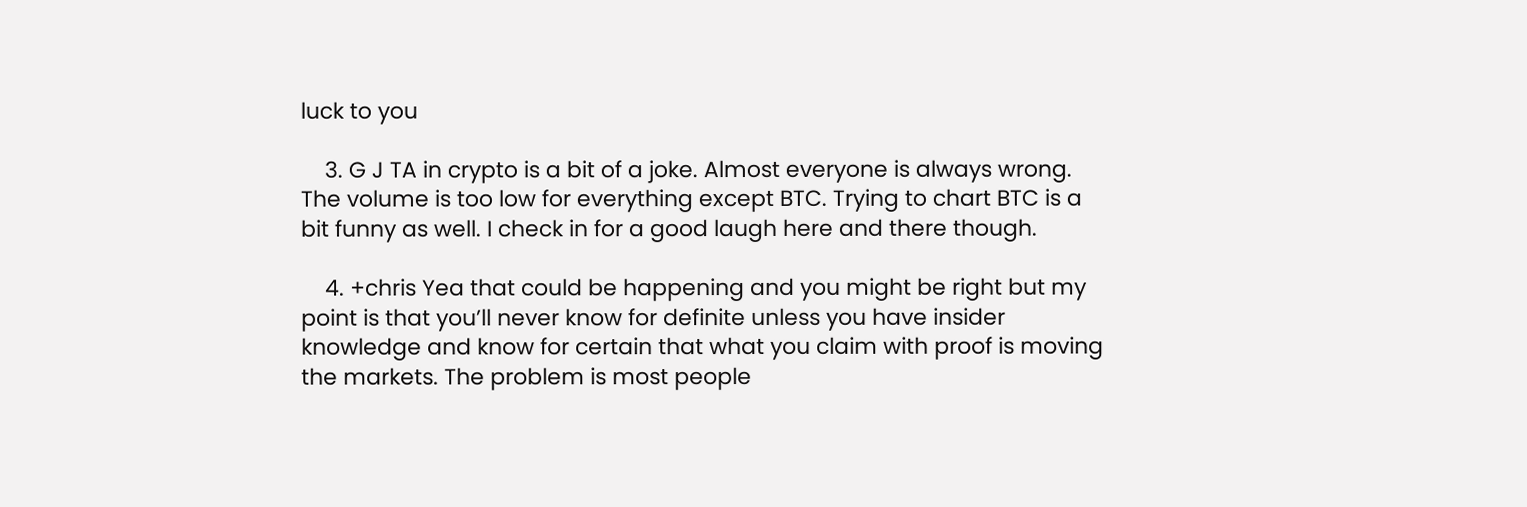luck to you

    3. G J TA in crypto is a bit of a joke. Almost everyone is always wrong. The volume is too low for everything except BTC. Trying to chart BTC is a bit funny as well. I check in for a good laugh here and there though.

    4. +chris Yea that could be happening and you might be right but my point is that you’ll never know for definite unless you have insider knowledge and know for certain that what you claim with proof is moving the markets. The problem is most people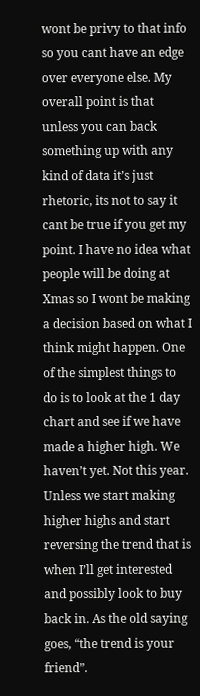wont be privy to that info so you cant have an edge over everyone else. My overall point is that unless you can back something up with any kind of data it’s just rhetoric, its not to say it cant be true if you get my point. I have no idea what people will be doing at Xmas so I wont be making a decision based on what I think might happen. One of the simplest things to do is to look at the 1 day chart and see if we have made a higher high. We haven’t yet. Not this year. Unless we start making higher highs and start reversing the trend that is when I’ll get interested and possibly look to buy back in. As the old saying goes, “the trend is your friend”.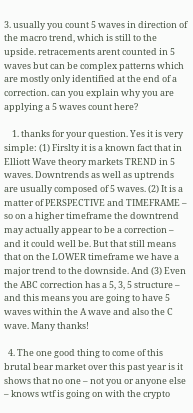3. usually you count 5 waves in direction of the macro trend, which is still to the upside. retracements arent counted in 5 waves but can be complex patterns which are mostly only identified at the end of a correction. can you explain why you are applying a 5 waves count here?

    1. thanks for your question. Yes it is very simple: (1) Firslty it is a known fact that in Elliott Wave theory markets TREND in 5 waves. Downtrends as well as uptrends are usually composed of 5 waves. (2) It is a matter of PERSPECTIVE and TIMEFRAME – so on a higher timeframe the downtrend may actually appear to be a correction – and it could well be. But that still means that on the LOWER timeframe we have a major trend to the downside. And (3) Even the ABC correction has a 5, 3, 5 structure – and this means you are going to have 5 waves within the A wave and also the C wave. Many thanks!

  4. The one good thing to come of this brutal bear market over this past year is it shows that no one – not you or anyone else – knows wtf is going on with the crypto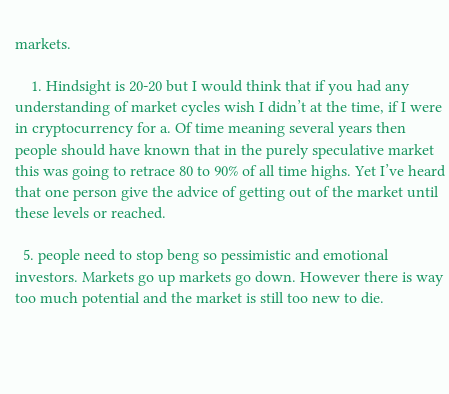markets.

    1. Hindsight is 20-20 but I would think that if you had any understanding of market cycles wish I didn’t at the time, if I were in cryptocurrency for a. Of time meaning several years then people should have known that in the purely speculative market this was going to retrace 80 to 90% of all time highs. Yet I’ve heard that one person give the advice of getting out of the market until these levels or reached.

  5. people need to stop beng so pessimistic and emotional investors. Markets go up markets go down. However there is way too much potential and the market is still too new to die.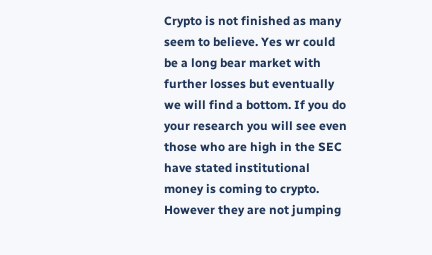Crypto is not finished as many seem to believe. Yes wr could be a long bear market with further losses but eventually we will find a bottom. If you do your research you will see even those who are high in the SEC have stated institutional money is coming to crypto. However they are not jumping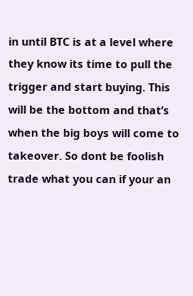in until BTC is at a level where they know its time to pull the trigger and start buying. This will be the bottom and that’s when the big boys will come to takeover. So dont be foolish trade what you can if your an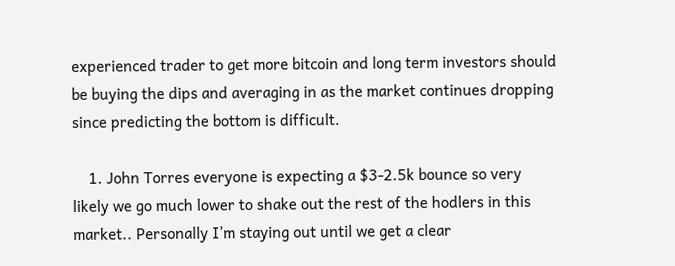experienced trader to get more bitcoin and long term investors should be buying the dips and averaging in as the market continues dropping since predicting the bottom is difficult.

    1. John Torres everyone is expecting a $3-2.5k bounce so very likely we go much lower to shake out the rest of the hodlers in this market.. Personally I’m staying out until we get a clear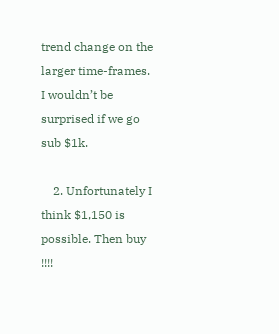trend change on the larger time-frames. I wouldn’t be surprised if we go sub $1k.

    2. Unfortunately I think $1,150 is possible. Then buy !!!!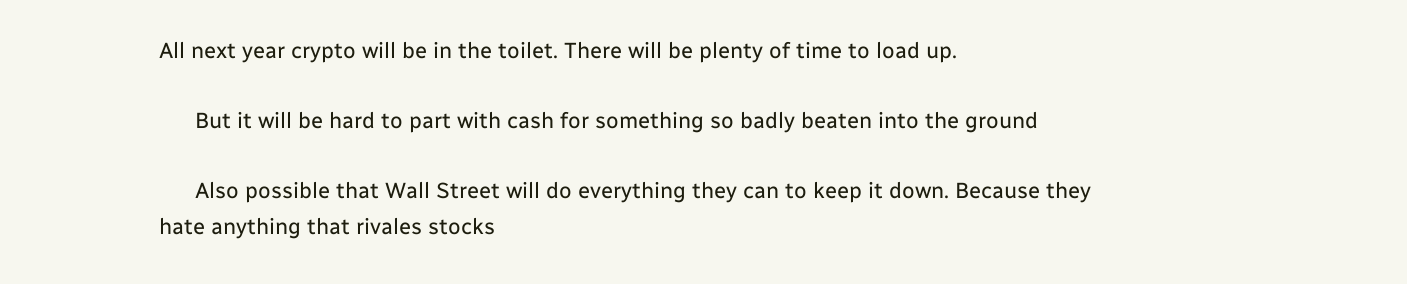All next year crypto will be in the toilet. There will be plenty of time to load up.

      But it will be hard to part with cash for something so badly beaten into the ground

      Also possible that Wall Street will do everything they can to keep it down. Because they hate anything that rivales stocks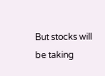But stocks will be taking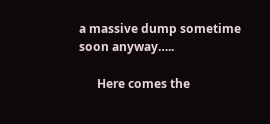a massive dump sometime soon anyway…..

      Here comes the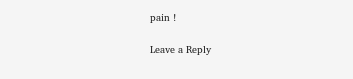pain !

Leave a Reply